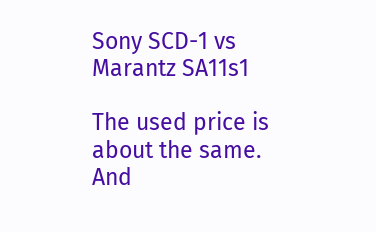Sony SCD-1 vs Marantz SA11s1

The used price is about the same. And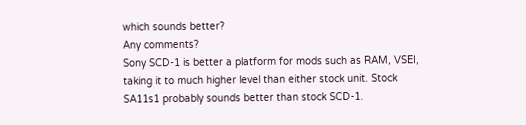which sounds better?
Any comments?
Sony SCD-1 is better a platform for mods such as RAM, VSEI, taking it to much higher level than either stock unit. Stock SA11s1 probably sounds better than stock SCD-1.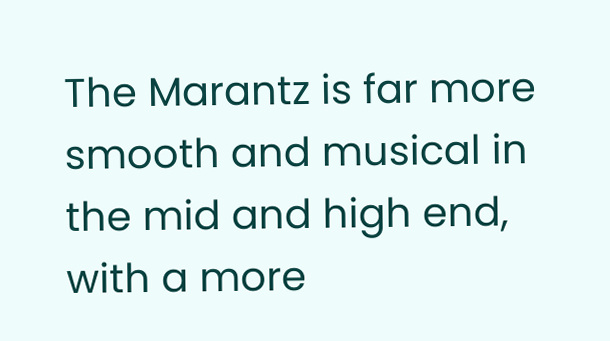The Marantz is far more smooth and musical in the mid and high end, with a more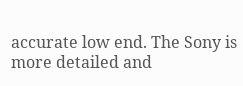accurate low end. The Sony is more detailed and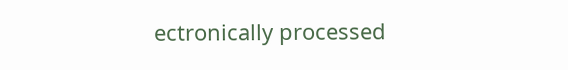ectronically processed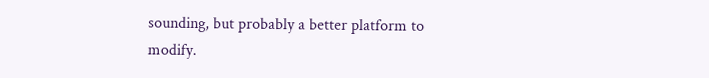sounding, but probably a better platform to modify.